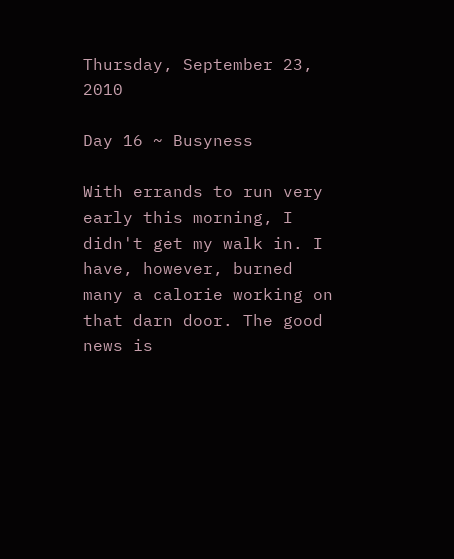Thursday, September 23, 2010

Day 16 ~ Busyness

With errands to run very early this morning, I didn't get my walk in. I have, however, burned many a calorie working on that darn door. The good news is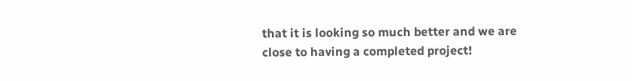that it is looking so much better and we are close to having a completed project!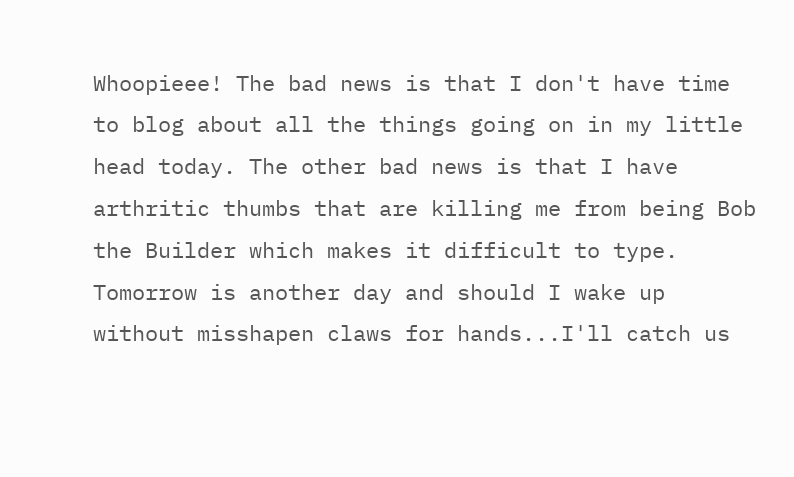Whoopieee! The bad news is that I don't have time to blog about all the things going on in my little head today. The other bad news is that I have arthritic thumbs that are killing me from being Bob the Builder which makes it difficult to type. Tomorrow is another day and should I wake up without misshapen claws for hands...I'll catch us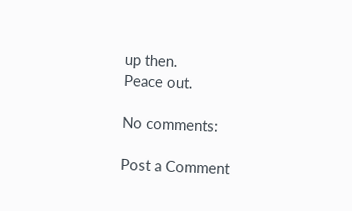up then.
Peace out.

No comments:

Post a Comment